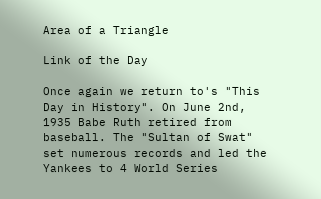Area of a Triangle

Link of the Day

Once again we return to's "This Day in History". On June 2nd, 1935 Babe Ruth retired from baseball. The "Sultan of Swat" set numerous records and led the Yankees to 4 World Series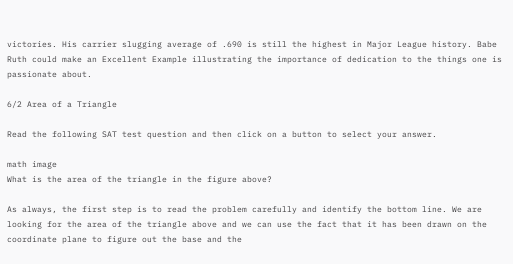victories. His carrier slugging average of .690 is still the highest in Major League history. Babe Ruth could make an Excellent Example illustrating the importance of dedication to the things one is passionate about.

6/2 Area of a Triangle

Read the following SAT test question and then click on a button to select your answer.

math image
What is the area of the triangle in the figure above?

As always, the first step is to read the problem carefully and identify the bottom line. We are looking for the area of the triangle above and we can use the fact that it has been drawn on the coordinate plane to figure out the base and the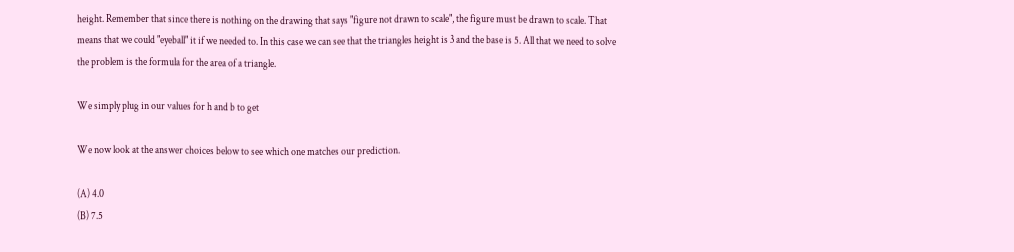height. Remember that since there is nothing on the drawing that says "figure not drawn to scale", the figure must be drawn to scale. That means that we could "eyeball" it if we needed to. In this case we can see that the triangles height is 3 and the base is 5. All that we need to solve the problem is the formula for the area of a triangle.

We simply plug in our values for h and b to get

We now look at the answer choices below to see which one matches our prediction.

(A) 4.0
(B) 7.5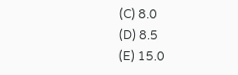(C) 8.0
(D) 8.5
(E) 15.0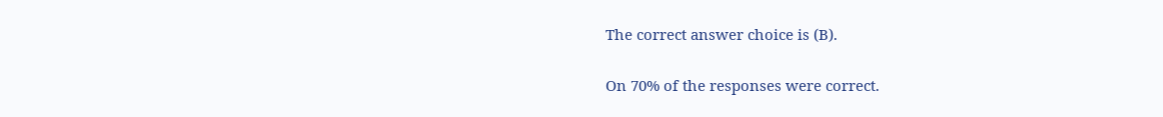The correct answer choice is (B).

On 70% of the responses were correct.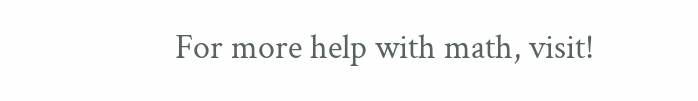For more help with math, visit!